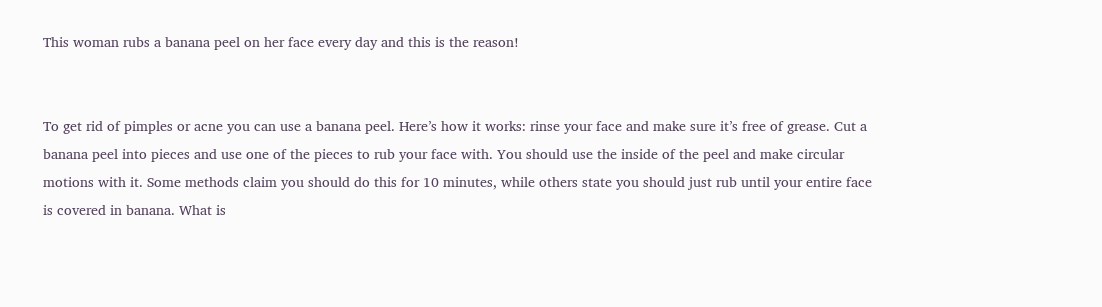This woman rubs a banana peel on her face every day and this is the reason!


To get rid of pimples or acne you can use a banana peel. Here’s how it works: rinse your face and make sure it’s free of grease. Cut a banana peel into pieces and use one of the pieces to rub your face with. You should use the inside of the peel and make circular motions with it. Some methods claim you should do this for 10 minutes, while others state you should just rub until your entire face is covered in banana. What is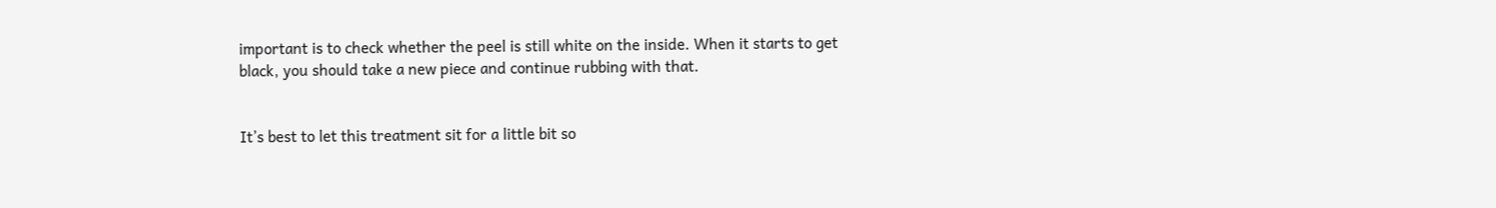important is to check whether the peel is still white on the inside. When it starts to get black, you should take a new piece and continue rubbing with that.


It’s best to let this treatment sit for a little bit so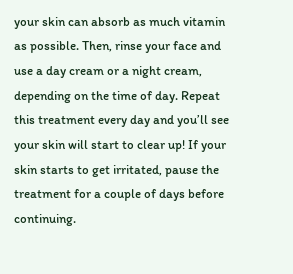your skin can absorb as much vitamin as possible. Then, rinse your face and use a day cream or a night cream, depending on the time of day. Repeat this treatment every day and you’ll see your skin will start to clear up! If your skin starts to get irritated, pause the treatment for a couple of days before continuing.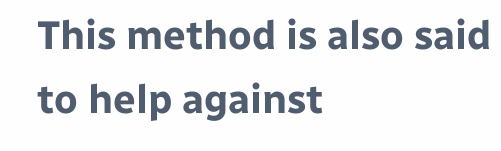This method is also said to help against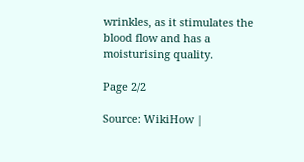wrinkles, as it stimulates the blood flow and has a moisturising quality.

Page 2/2

Source: WikiHow |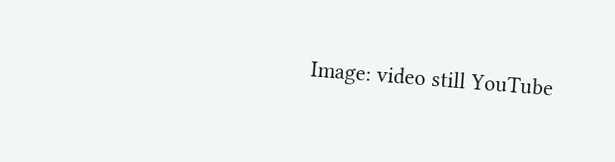Image: video still YouTube